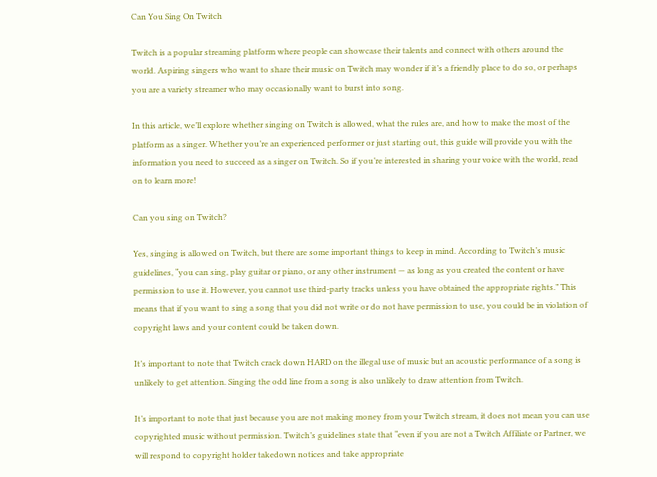Can You Sing On Twitch

Twitch is a popular streaming platform where people can showcase their talents and connect with others around the world. Aspiring singers who want to share their music on Twitch may wonder if it’s a friendly place to do so, or perhaps you are a variety streamer who may occasionally want to burst into song.

In this article, we’ll explore whether singing on Twitch is allowed, what the rules are, and how to make the most of the platform as a singer. Whether you’re an experienced performer or just starting out, this guide will provide you with the information you need to succeed as a singer on Twitch. So if you’re interested in sharing your voice with the world, read on to learn more!

Can you sing on Twitch?

Yes, singing is allowed on Twitch, but there are some important things to keep in mind. According to Twitch’s music guidelines, “you can sing, play guitar or piano, or any other instrument — as long as you created the content or have permission to use it. However, you cannot use third-party tracks unless you have obtained the appropriate rights.” This means that if you want to sing a song that you did not write or do not have permission to use, you could be in violation of copyright laws and your content could be taken down.

It’s important to note that Twitch crack down HARD on the illegal use of music but an acoustic performance of a song is unlikely to get attention. Singing the odd line from a song is also unlikely to draw attention from Twitch.

It’s important to note that just because you are not making money from your Twitch stream, it does not mean you can use copyrighted music without permission. Twitch’s guidelines state that “even if you are not a Twitch Affiliate or Partner, we will respond to copyright holder takedown notices and take appropriate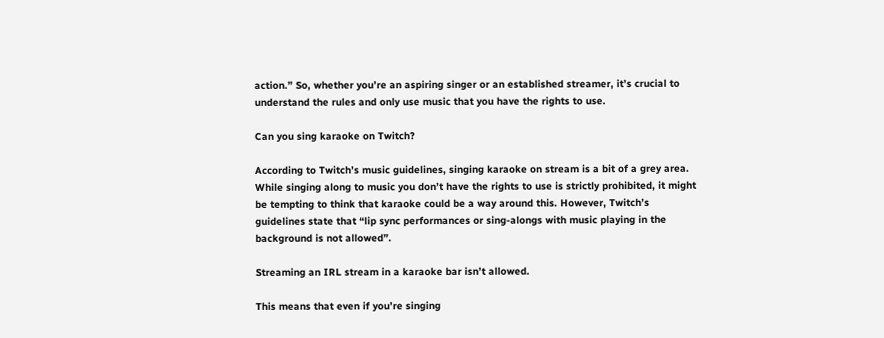action.” So, whether you’re an aspiring singer or an established streamer, it’s crucial to understand the rules and only use music that you have the rights to use.

Can you sing karaoke on Twitch?

According to Twitch’s music guidelines, singing karaoke on stream is a bit of a grey area. While singing along to music you don’t have the rights to use is strictly prohibited, it might be tempting to think that karaoke could be a way around this. However, Twitch’s guidelines state that “lip sync performances or sing-alongs with music playing in the background is not allowed”.

Streaming an IRL stream in a karaoke bar isn’t allowed.

This means that even if you’re singing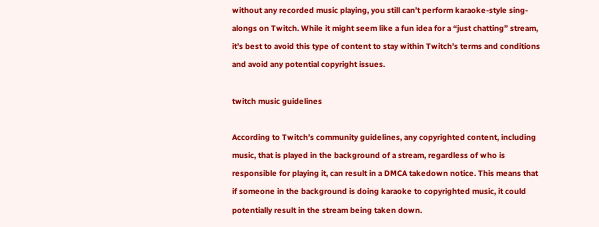without any recorded music playing, you still can’t perform karaoke-style sing-alongs on Twitch. While it might seem like a fun idea for a “just chatting” stream, it’s best to avoid this type of content to stay within Twitch’s terms and conditions and avoid any potential copyright issues.

twitch music guidelines

According to Twitch’s community guidelines, any copyrighted content, including music, that is played in the background of a stream, regardless of who is responsible for playing it, can result in a DMCA takedown notice. This means that if someone in the background is doing karaoke to copyrighted music, it could potentially result in the stream being taken down.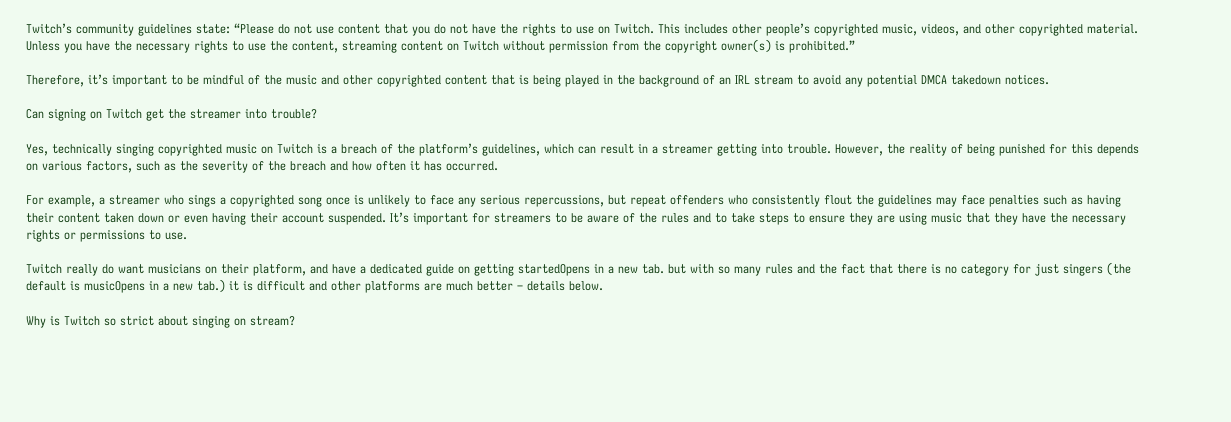Twitch’s community guidelines state: “Please do not use content that you do not have the rights to use on Twitch. This includes other people’s copyrighted music, videos, and other copyrighted material. Unless you have the necessary rights to use the content, streaming content on Twitch without permission from the copyright owner(s) is prohibited.”

Therefore, it’s important to be mindful of the music and other copyrighted content that is being played in the background of an IRL stream to avoid any potential DMCA takedown notices.

Can signing on Twitch get the streamer into trouble?

Yes, technically singing copyrighted music on Twitch is a breach of the platform’s guidelines, which can result in a streamer getting into trouble. However, the reality of being punished for this depends on various factors, such as the severity of the breach and how often it has occurred.

For example, a streamer who sings a copyrighted song once is unlikely to face any serious repercussions, but repeat offenders who consistently flout the guidelines may face penalties such as having their content taken down or even having their account suspended. It’s important for streamers to be aware of the rules and to take steps to ensure they are using music that they have the necessary rights or permissions to use.

Twitch really do want musicians on their platform, and have a dedicated guide on getting startedOpens in a new tab. but with so many rules and the fact that there is no category for just singers (the default is musicOpens in a new tab.) it is difficult and other platforms are much better – details below.

Why is Twitch so strict about singing on stream?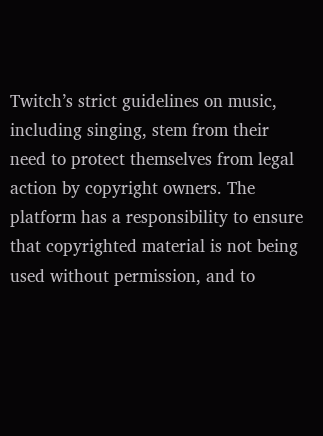Twitch’s strict guidelines on music, including singing, stem from their need to protect themselves from legal action by copyright owners. The platform has a responsibility to ensure that copyrighted material is not being used without permission, and to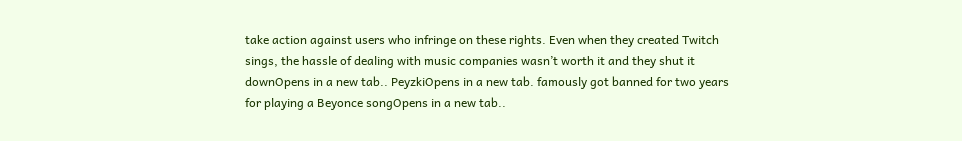take action against users who infringe on these rights. Even when they created Twitch sings, the hassle of dealing with music companies wasn’t worth it and they shut it downOpens in a new tab.. PeyzkiOpens in a new tab. famously got banned for two years for playing a Beyonce songOpens in a new tab..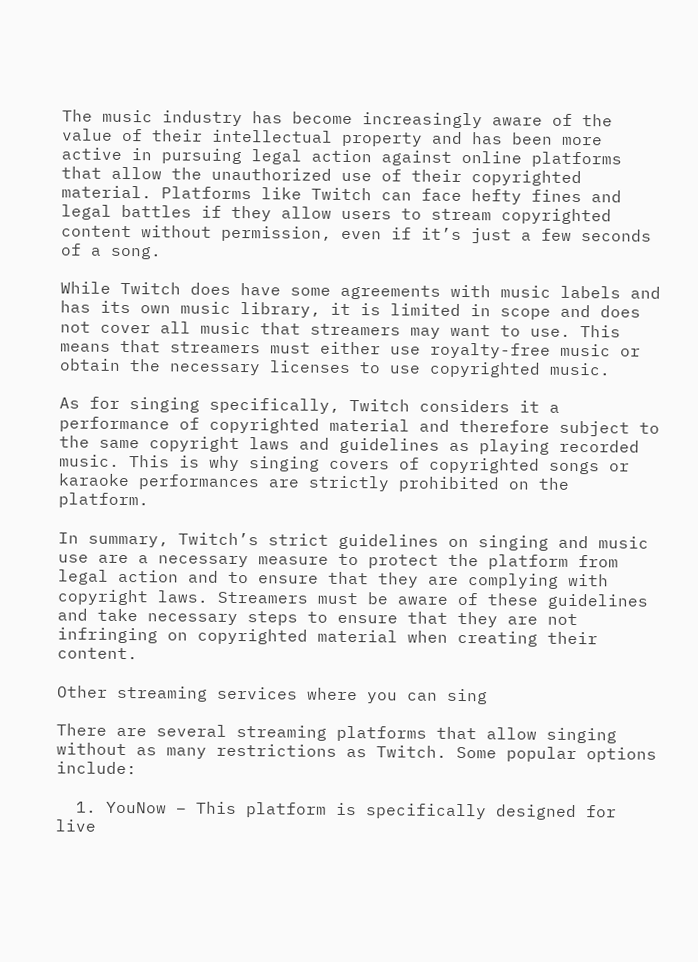The music industry has become increasingly aware of the value of their intellectual property and has been more active in pursuing legal action against online platforms that allow the unauthorized use of their copyrighted material. Platforms like Twitch can face hefty fines and legal battles if they allow users to stream copyrighted content without permission, even if it’s just a few seconds of a song.

While Twitch does have some agreements with music labels and has its own music library, it is limited in scope and does not cover all music that streamers may want to use. This means that streamers must either use royalty-free music or obtain the necessary licenses to use copyrighted music.

As for singing specifically, Twitch considers it a performance of copyrighted material and therefore subject to the same copyright laws and guidelines as playing recorded music. This is why singing covers of copyrighted songs or karaoke performances are strictly prohibited on the platform.

In summary, Twitch’s strict guidelines on singing and music use are a necessary measure to protect the platform from legal action and to ensure that they are complying with copyright laws. Streamers must be aware of these guidelines and take necessary steps to ensure that they are not infringing on copyrighted material when creating their content.

Other streaming services where you can sing

There are several streaming platforms that allow singing without as many restrictions as Twitch. Some popular options include:

  1. YouNow – This platform is specifically designed for live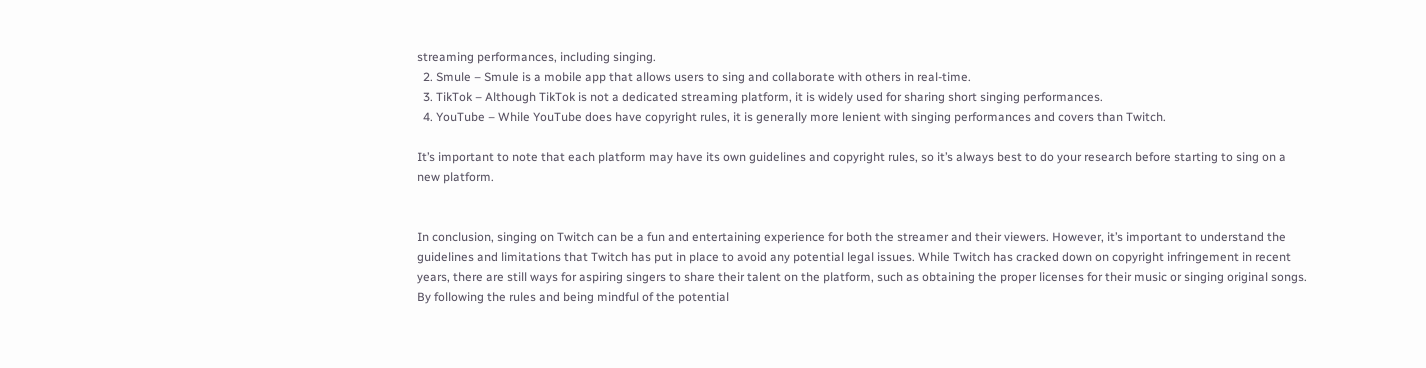streaming performances, including singing.
  2. Smule – Smule is a mobile app that allows users to sing and collaborate with others in real-time.
  3. TikTok – Although TikTok is not a dedicated streaming platform, it is widely used for sharing short singing performances.
  4. YouTube – While YouTube does have copyright rules, it is generally more lenient with singing performances and covers than Twitch.

It’s important to note that each platform may have its own guidelines and copyright rules, so it’s always best to do your research before starting to sing on a new platform.


In conclusion, singing on Twitch can be a fun and entertaining experience for both the streamer and their viewers. However, it’s important to understand the guidelines and limitations that Twitch has put in place to avoid any potential legal issues. While Twitch has cracked down on copyright infringement in recent years, there are still ways for aspiring singers to share their talent on the platform, such as obtaining the proper licenses for their music or singing original songs. By following the rules and being mindful of the potential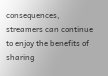consequences, streamers can continue to enjoy the benefits of sharing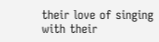their love of singing with their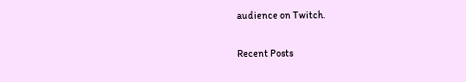audience on Twitch.

Recent Posts